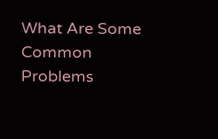What Are Some Common Problems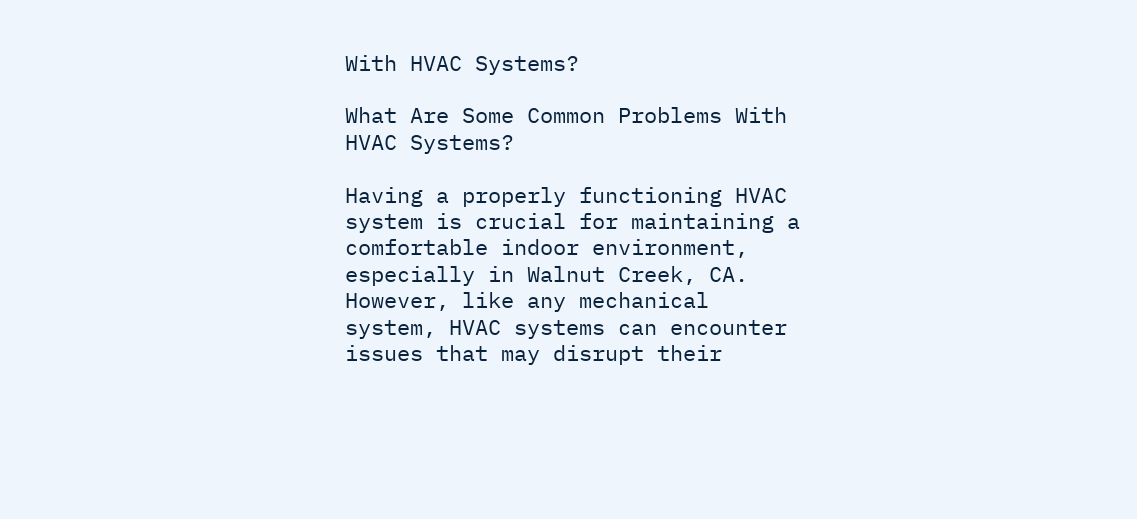With HVAC Systems?

What Are Some Common Problems With HVAC Systems?

Having a properly functioning HVAC system is crucial for maintaining a comfortable indoor environment, especially in Walnut Creek, CA. However, like any mechanical system, HVAC systems can encounter issues that may disrupt their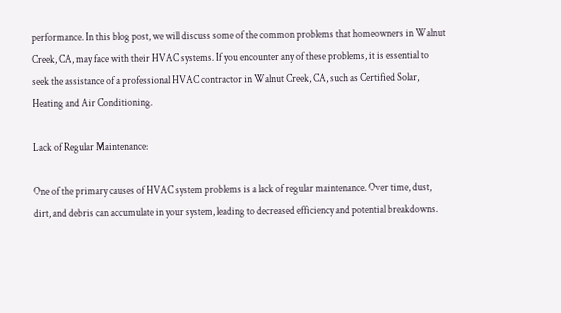performance. In this blog post, we will discuss some of the common problems that homeowners in Walnut Creek, CA, may face with their HVAC systems. If you encounter any of these problems, it is essential to seek the assistance of a professional HVAC contractor in Walnut Creek, CA, such as Certified Solar, Heating and Air Conditioning.

Lack of Regular Maintenance:

One of the primary causes of HVAC system problems is a lack of regular maintenance. Over time, dust, dirt, and debris can accumulate in your system, leading to decreased efficiency and potential breakdowns.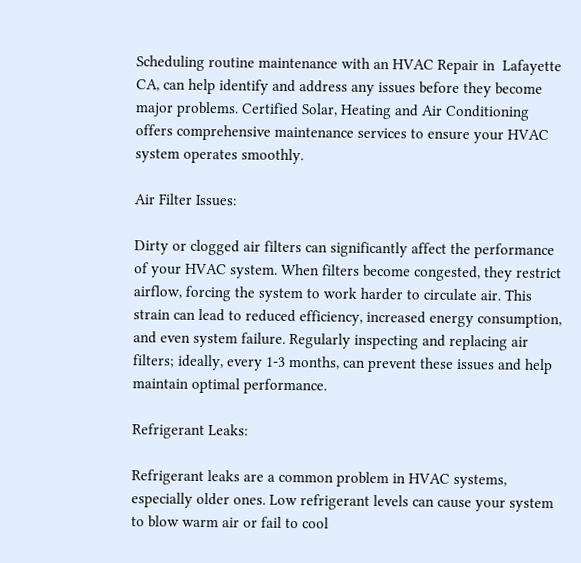Scheduling routine maintenance with an HVAC Repair in  Lafayette CA, can help identify and address any issues before they become major problems. Certified Solar, Heating and Air Conditioning offers comprehensive maintenance services to ensure your HVAC system operates smoothly.

Air Filter Issues:

Dirty or clogged air filters can significantly affect the performance of your HVAC system. When filters become congested, they restrict airflow, forcing the system to work harder to circulate air. This strain can lead to reduced efficiency, increased energy consumption, and even system failure. Regularly inspecting and replacing air filters; ideally, every 1-3 months, can prevent these issues and help maintain optimal performance.

Refrigerant Leaks:

Refrigerant leaks are a common problem in HVAC systems, especially older ones. Low refrigerant levels can cause your system to blow warm air or fail to cool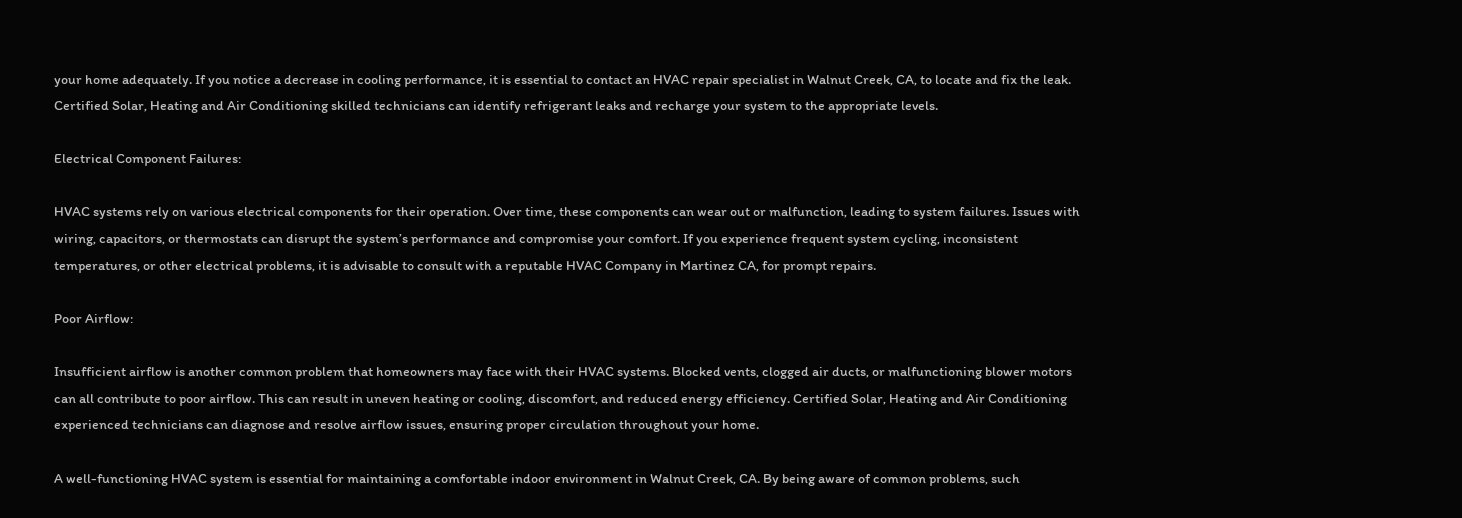your home adequately. If you notice a decrease in cooling performance, it is essential to contact an HVAC repair specialist in Walnut Creek, CA, to locate and fix the leak. Certified Solar, Heating and Air Conditioning skilled technicians can identify refrigerant leaks and recharge your system to the appropriate levels.

Electrical Component Failures:

HVAC systems rely on various electrical components for their operation. Over time, these components can wear out or malfunction, leading to system failures. Issues with wiring, capacitors, or thermostats can disrupt the system’s performance and compromise your comfort. If you experience frequent system cycling, inconsistent temperatures, or other electrical problems, it is advisable to consult with a reputable HVAC Company in Martinez CA, for prompt repairs.

Poor Airflow:

Insufficient airflow is another common problem that homeowners may face with their HVAC systems. Blocked vents, clogged air ducts, or malfunctioning blower motors can all contribute to poor airflow. This can result in uneven heating or cooling, discomfort, and reduced energy efficiency. Certified Solar, Heating and Air Conditioning experienced technicians can diagnose and resolve airflow issues, ensuring proper circulation throughout your home.

A well-functioning HVAC system is essential for maintaining a comfortable indoor environment in Walnut Creek, CA. By being aware of common problems, such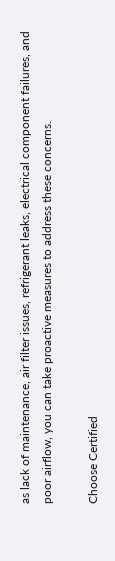as lack of maintenance, air filter issues, refrigerant leaks, electrical component failures, and poor airflow, you can take proactive measures to address these concerns.

Choose Certified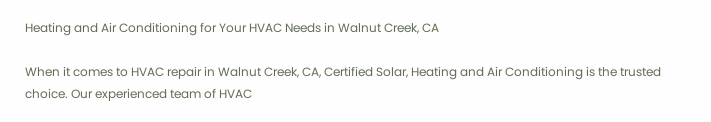Heating and Air Conditioning for Your HVAC Needs in Walnut Creek, CA

When it comes to HVAC repair in Walnut Creek, CA, Certified Solar, Heating and Air Conditioning is the trusted choice. Our experienced team of HVAC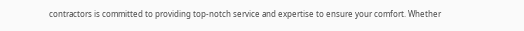contractors is committed to providing top-notch service and expertise to ensure your comfort. Whether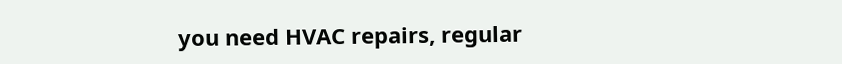you need HVAC repairs, regular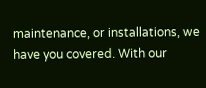maintenance, or installations, we have you covered. With our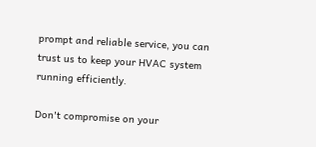prompt and reliable service, you can trust us to keep your HVAC system running efficiently.

Don't compromise on your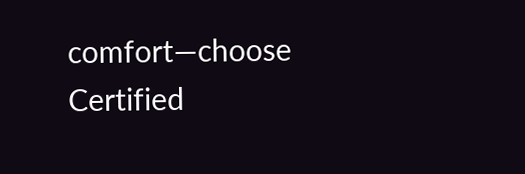comfort—choose Certified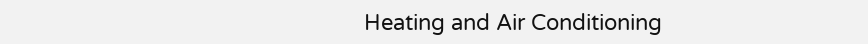Heating and Air Conditioning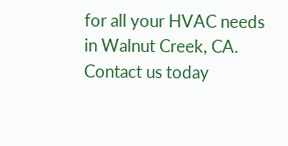for all your HVAC needs in Walnut Creek, CA. Contact us today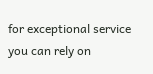for exceptional service you can rely on